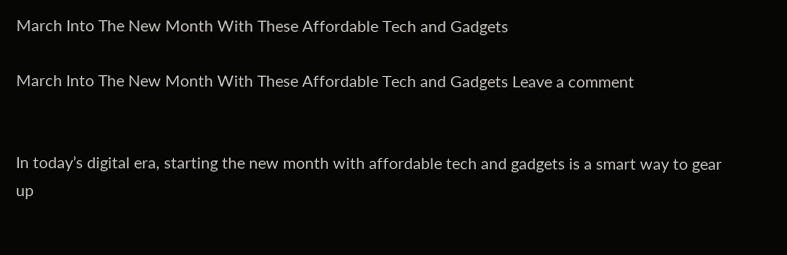March Into The New Month With These Affordable Tech and Gadgets

March Into The New Month With These Affordable Tech and Gadgets Leave a comment


In today’s digital era, starting the new month with affordable tech and gadgets is a smart way to gear up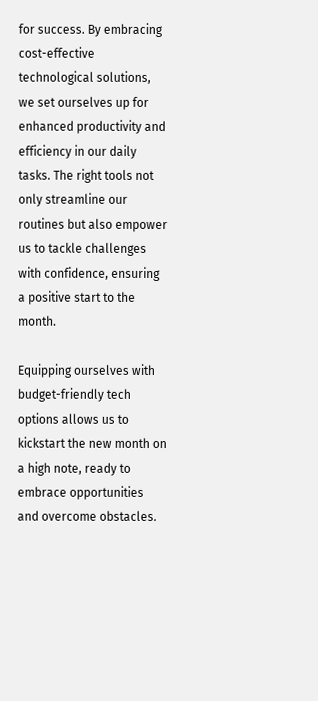for success. By embracing cost-effective technological solutions, we set ourselves up for enhanced productivity and efficiency in our daily tasks. The right tools not only streamline our routines but also empower us to tackle challenges with confidence, ensuring a positive start to the month.

Equipping ourselves with budget-friendly tech options allows us to kickstart the new month on a high note, ready to embrace opportunities and overcome obstacles.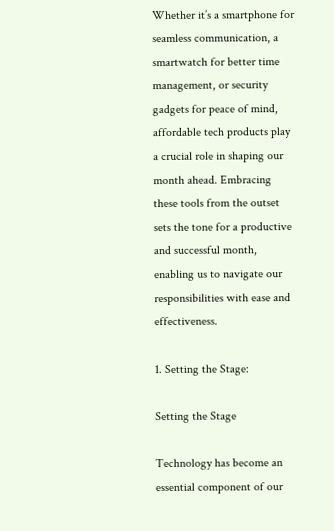Whether it’s a smartphone for seamless communication, a smartwatch for better time management, or security gadgets for peace of mind, affordable tech products play a crucial role in shaping our month ahead. Embracing these tools from the outset sets the tone for a productive and successful month, enabling us to navigate our responsibilities with ease and effectiveness.

1. Setting the Stage:

Setting the Stage

Technology has become an essential component of our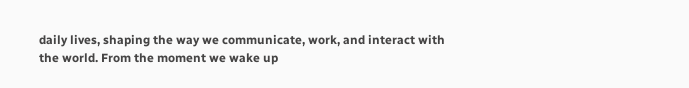daily lives, shaping the way we communicate, work, and interact with the world. From the moment we wake up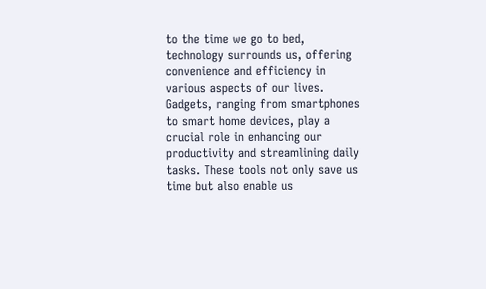to the time we go to bed, technology surrounds us, offering convenience and efficiency in various aspects of our lives. Gadgets, ranging from smartphones to smart home devices, play a crucial role in enhancing our productivity and streamlining daily tasks. These tools not only save us time but also enable us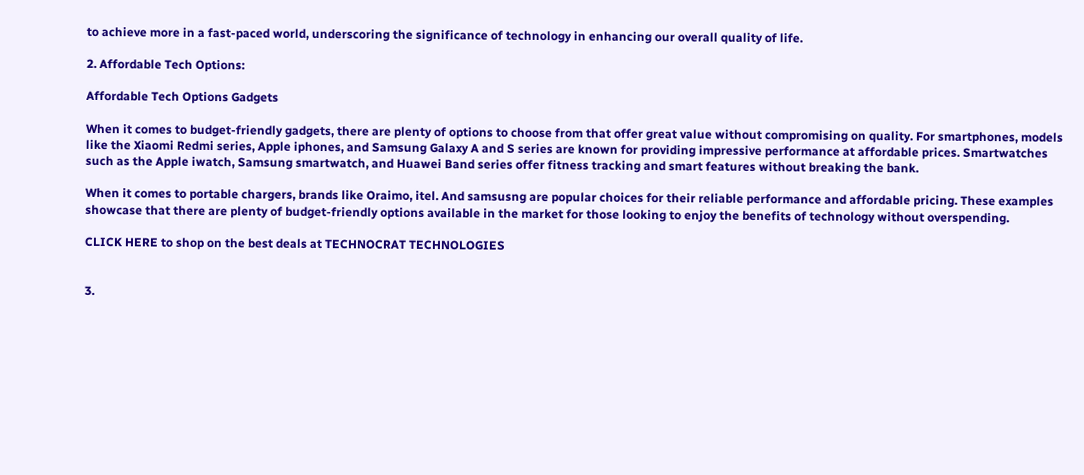to achieve more in a fast-paced world, underscoring the significance of technology in enhancing our overall quality of life.

2. Affordable Tech Options:

Affordable Tech Options Gadgets

When it comes to budget-friendly gadgets, there are plenty of options to choose from that offer great value without compromising on quality. For smartphones, models like the Xiaomi Redmi series, Apple iphones, and Samsung Galaxy A and S series are known for providing impressive performance at affordable prices. Smartwatches such as the Apple iwatch, Samsung smartwatch, and Huawei Band series offer fitness tracking and smart features without breaking the bank.

When it comes to portable chargers, brands like Oraimo, itel. And samsusng are popular choices for their reliable performance and affordable pricing. These examples showcase that there are plenty of budget-friendly options available in the market for those looking to enjoy the benefits of technology without overspending.

CLICK HERE to shop on the best deals at TECHNOCRAT TECHNOLOGIES


3.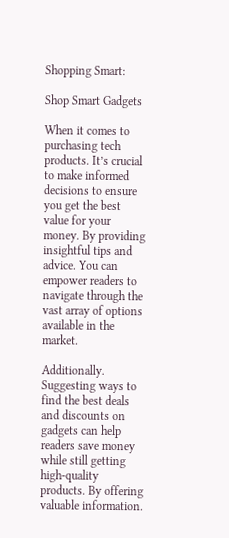Shopping Smart:

Shop Smart Gadgets

When it comes to purchasing tech products. It’s crucial to make informed decisions to ensure you get the best value for your money. By providing insightful tips and advice. You can empower readers to navigate through the vast array of options available in the market.

Additionally. Suggesting ways to find the best deals and discounts on gadgets can help readers save money while still getting high-quality products. By offering valuable information.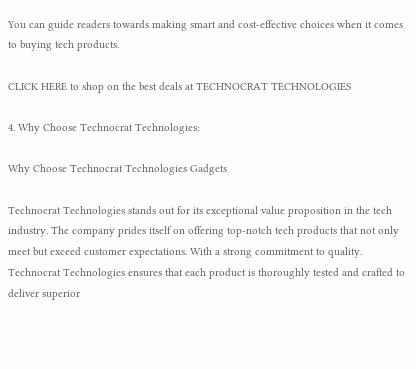You can guide readers towards making smart and cost-effective choices when it comes to buying tech products.

CLICK HERE to shop on the best deals at TECHNOCRAT TECHNOLOGIES

4. Why Choose Technocrat Technologies:

Why Choose Technocrat Technologies Gadgets

Technocrat Technologies stands out for its exceptional value proposition in the tech industry. The company prides itself on offering top-notch tech products that not only meet but exceed customer expectations. With a strong commitment to quality. Technocrat Technologies ensures that each product is thoroughly tested and crafted to deliver superior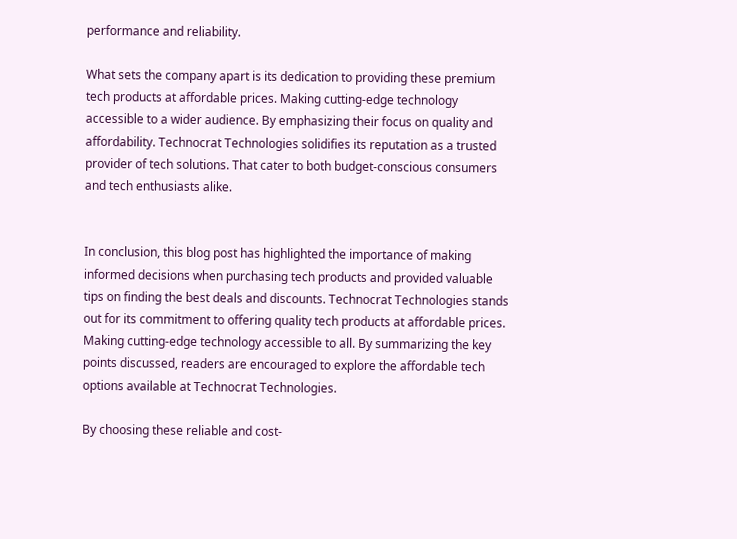performance and reliability.

What sets the company apart is its dedication to providing these premium tech products at affordable prices. Making cutting-edge technology accessible to a wider audience. By emphasizing their focus on quality and affordability. Technocrat Technologies solidifies its reputation as a trusted provider of tech solutions. That cater to both budget-conscious consumers and tech enthusiasts alike.


In conclusion, this blog post has highlighted the importance of making informed decisions when purchasing tech products and provided valuable tips on finding the best deals and discounts. Technocrat Technologies stands out for its commitment to offering quality tech products at affordable prices. Making cutting-edge technology accessible to all. By summarizing the key points discussed, readers are encouraged to explore the affordable tech options available at Technocrat Technologies.

By choosing these reliable and cost-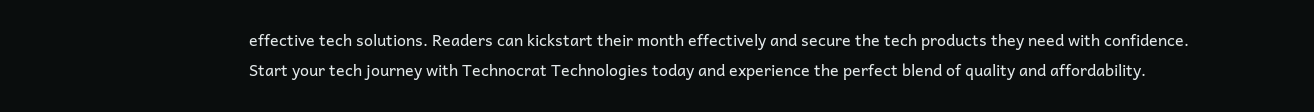effective tech solutions. Readers can kickstart their month effectively and secure the tech products they need with confidence. Start your tech journey with Technocrat Technologies today and experience the perfect blend of quality and affordability.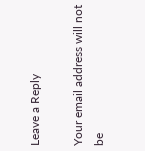Leave a Reply

Your email address will not be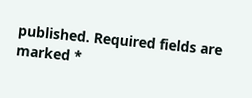published. Required fields are marked *